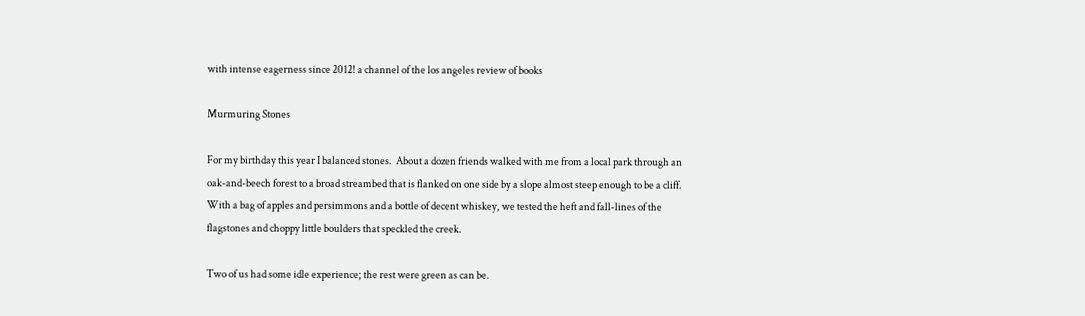with intense eagerness since 2012! a channel of the los angeles review of books

Murmuring Stones

For my birthday this year I balanced stones.  About a dozen friends walked with me from a local park through an oak-and-beech forest to a broad streambed that is flanked on one side by a slope almost steep enough to be a cliff.  With a bag of apples and persimmons and a bottle of decent whiskey, we tested the heft and fall-lines of the flagstones and choppy little boulders that speckled the creek.

Two of us had some idle experience; the rest were green as can be.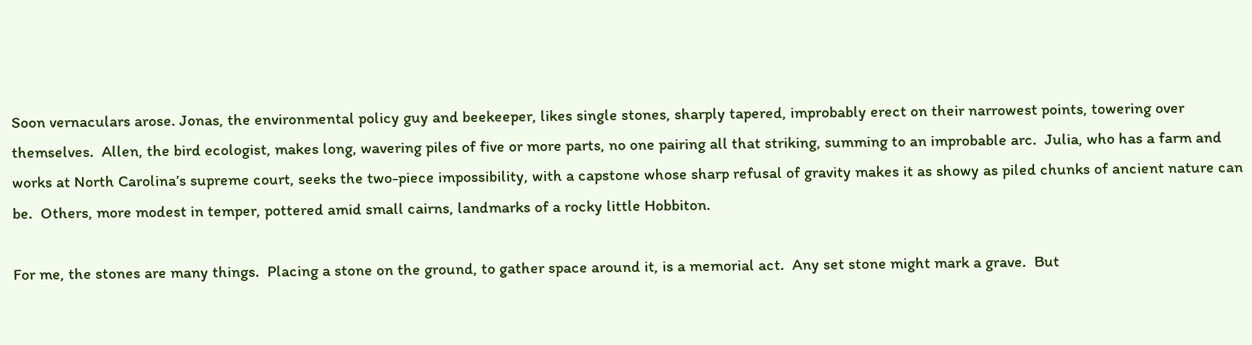Soon vernaculars arose. Jonas, the environmental policy guy and beekeeper, likes single stones, sharply tapered, improbably erect on their narrowest points, towering over themselves.  Allen, the bird ecologist, makes long, wavering piles of five or more parts, no one pairing all that striking, summing to an improbable arc.  Julia, who has a farm and works at North Carolina’s supreme court, seeks the two-piece impossibility, with a capstone whose sharp refusal of gravity makes it as showy as piled chunks of ancient nature can be.  Others, more modest in temper, pottered amid small cairns, landmarks of a rocky little Hobbiton.

For me, the stones are many things.  Placing a stone on the ground, to gather space around it, is a memorial act.  Any set stone might mark a grave.  But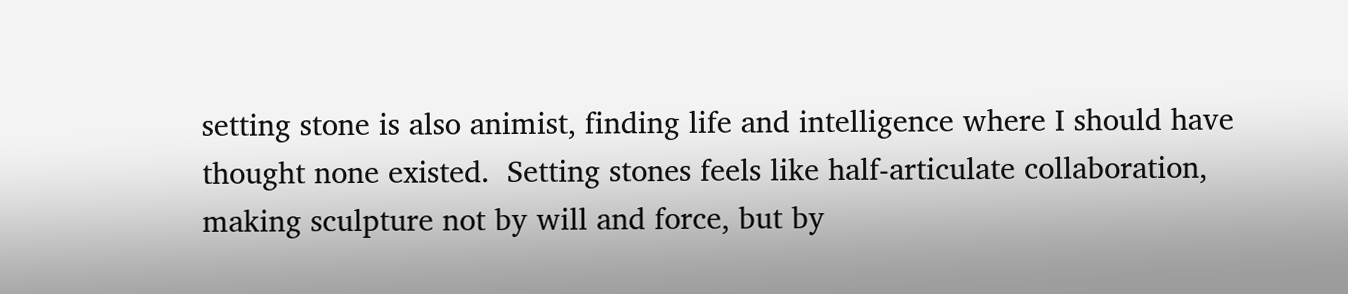setting stone is also animist, finding life and intelligence where I should have thought none existed.  Setting stones feels like half-articulate collaboration, making sculpture not by will and force, but by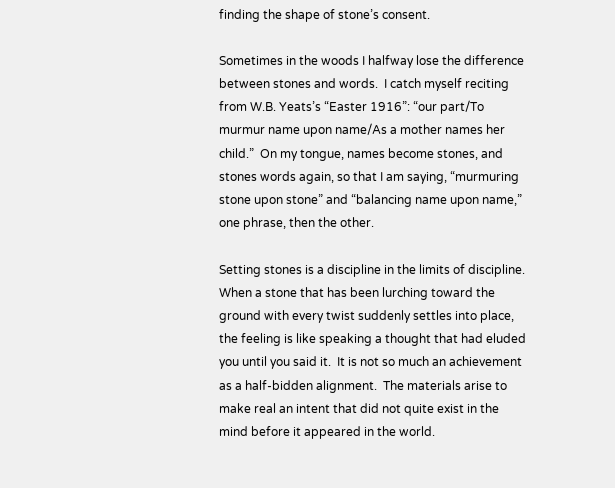finding the shape of stone’s consent.

Sometimes in the woods I halfway lose the difference between stones and words.  I catch myself reciting from W.B. Yeats’s “Easter 1916”: “our part/To murmur name upon name/As a mother names her child.”  On my tongue, names become stones, and stones words again, so that I am saying, “murmuring stone upon stone” and “balancing name upon name,” one phrase, then the other.

Setting stones is a discipline in the limits of discipline.  When a stone that has been lurching toward the ground with every twist suddenly settles into place, the feeling is like speaking a thought that had eluded you until you said it.  It is not so much an achievement as a half-bidden alignment.  The materials arise to make real an intent that did not quite exist in the mind before it appeared in the world.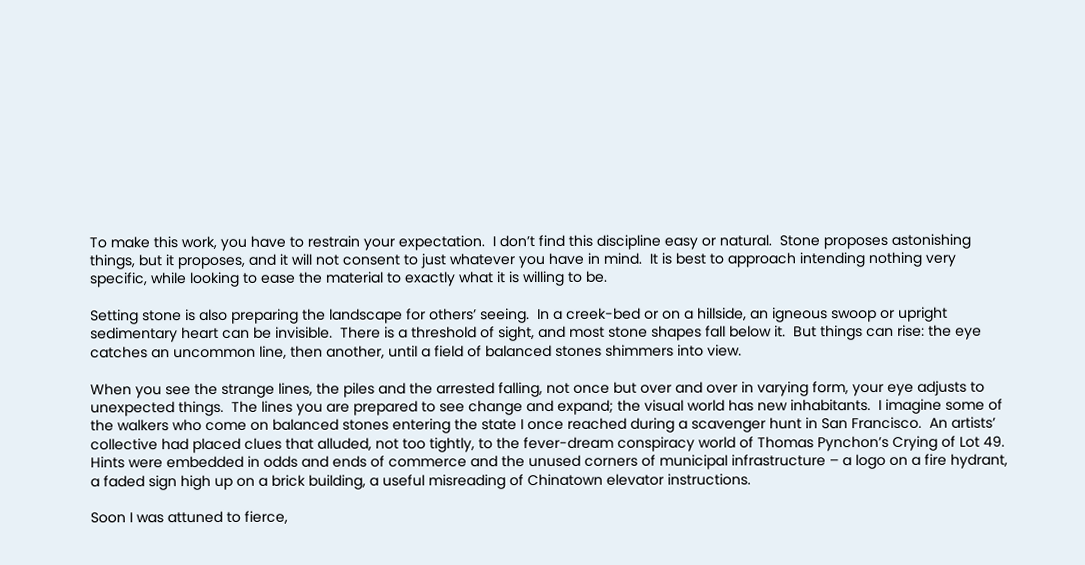To make this work, you have to restrain your expectation.  I don’t find this discipline easy or natural.  Stone proposes astonishing things, but it proposes, and it will not consent to just whatever you have in mind.  It is best to approach intending nothing very specific, while looking to ease the material to exactly what it is willing to be.

Setting stone is also preparing the landscape for others’ seeing.  In a creek-bed or on a hillside, an igneous swoop or upright sedimentary heart can be invisible.  There is a threshold of sight, and most stone shapes fall below it.  But things can rise: the eye catches an uncommon line, then another, until a field of balanced stones shimmers into view.

When you see the strange lines, the piles and the arrested falling, not once but over and over in varying form, your eye adjusts to unexpected things.  The lines you are prepared to see change and expand; the visual world has new inhabitants.  I imagine some of the walkers who come on balanced stones entering the state I once reached during a scavenger hunt in San Francisco.  An artists’ collective had placed clues that alluded, not too tightly, to the fever-dream conspiracy world of Thomas Pynchon’s Crying of Lot 49.  Hints were embedded in odds and ends of commerce and the unused corners of municipal infrastructure – a logo on a fire hydrant, a faded sign high up on a brick building, a useful misreading of Chinatown elevator instructions.

Soon I was attuned to fierce,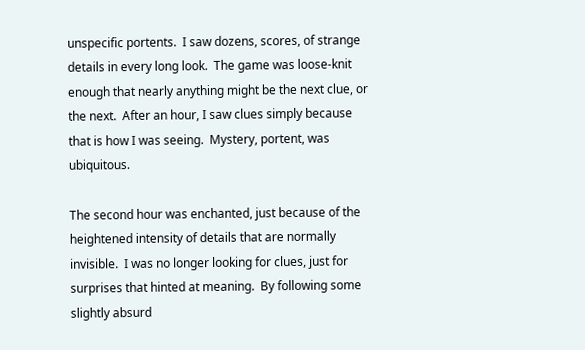unspecific portents.  I saw dozens, scores, of strange details in every long look.  The game was loose-knit enough that nearly anything might be the next clue, or the next.  After an hour, I saw clues simply because that is how I was seeing.  Mystery, portent, was ubiquitous.

The second hour was enchanted, just because of the heightened intensity of details that are normally invisible.  I was no longer looking for clues, just for surprises that hinted at meaning.  By following some slightly absurd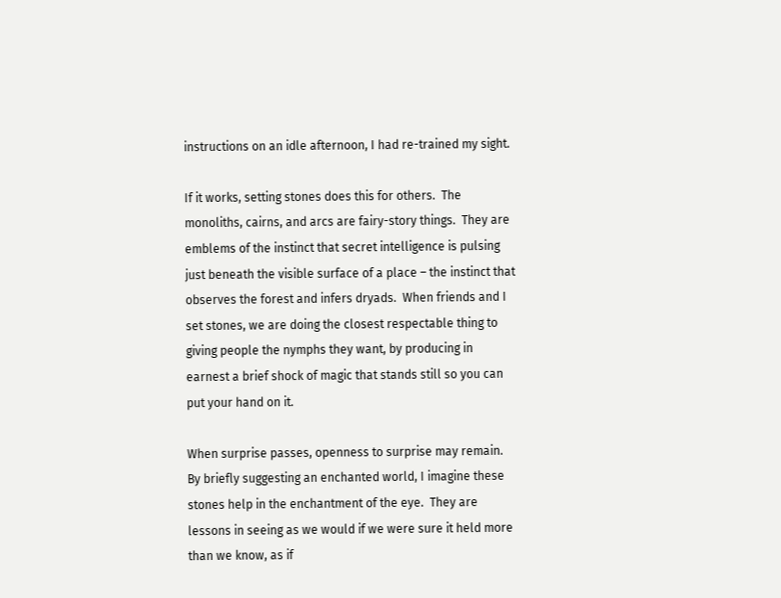instructions on an idle afternoon, I had re-trained my sight.

If it works, setting stones does this for others.  The monoliths, cairns, and arcs are fairy-story things.  They are emblems of the instinct that secret intelligence is pulsing just beneath the visible surface of a place – the instinct that observes the forest and infers dryads.  When friends and I set stones, we are doing the closest respectable thing to giving people the nymphs they want, by producing in earnest a brief shock of magic that stands still so you can put your hand on it.

When surprise passes, openness to surprise may remain.  By briefly suggesting an enchanted world, I imagine these stones help in the enchantment of the eye.  They are lessons in seeing as we would if we were sure it held more than we know, as if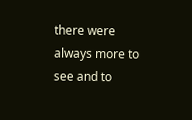there were always more to see and to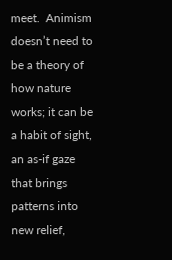meet.  Animism doesn’t need to be a theory of how nature works; it can be a habit of sight, an as-if gaze that brings patterns into new relief,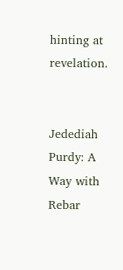hinting at revelation.


Jedediah Purdy: A Way with Rebar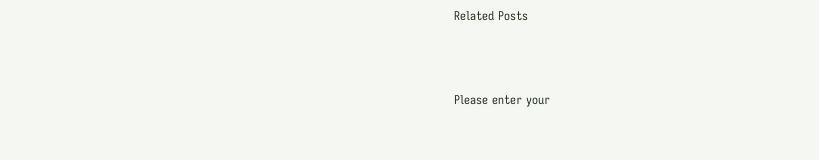Related Posts



Please enter your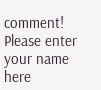comment!
Please enter your name here